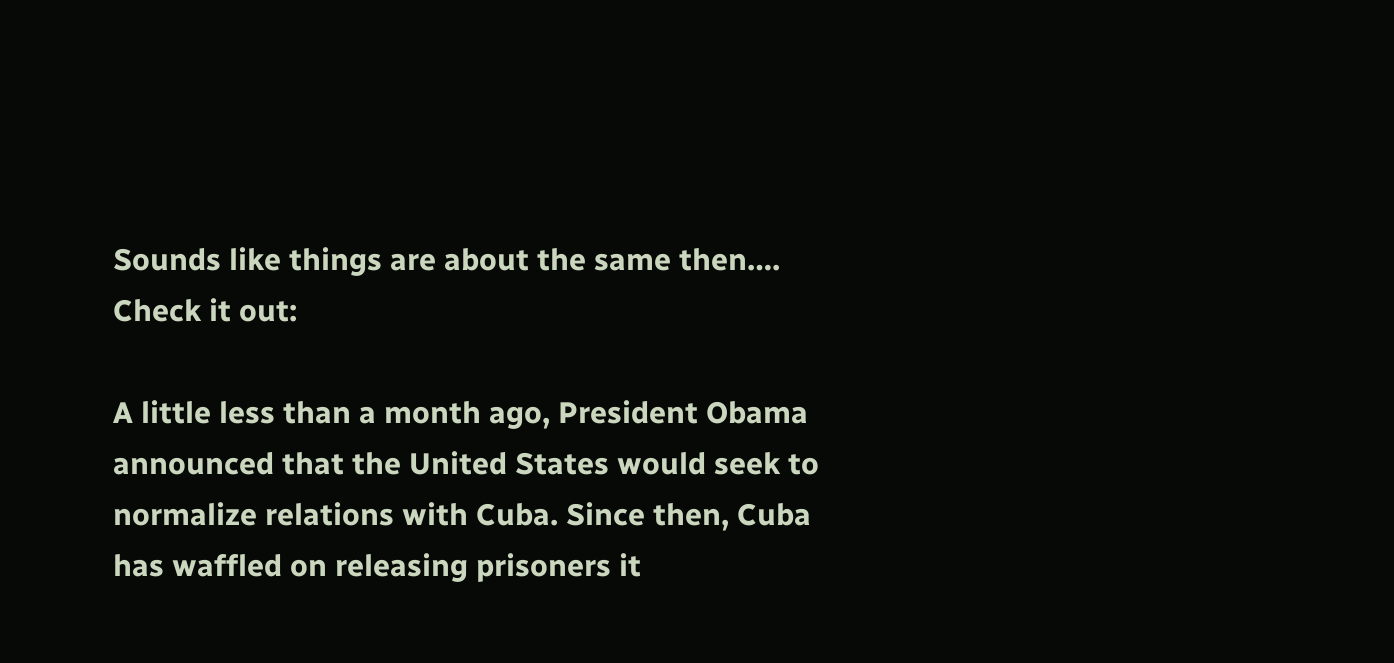Sounds like things are about the same then….
Check it out:

A little less than a month ago, President Obama announced that the United States would seek to normalize relations with Cuba. Since then, Cuba has waffled on releasing prisoners it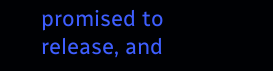promised to release, and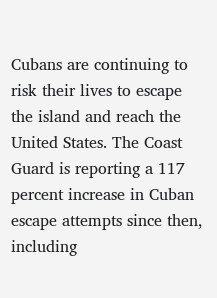Cubans are continuing to risk their lives to escape the island and reach the United States. The Coast Guard is reporting a 117 percent increase in Cuban escape attempts since then, including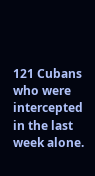121 Cubans who were intercepted in the last week alone.